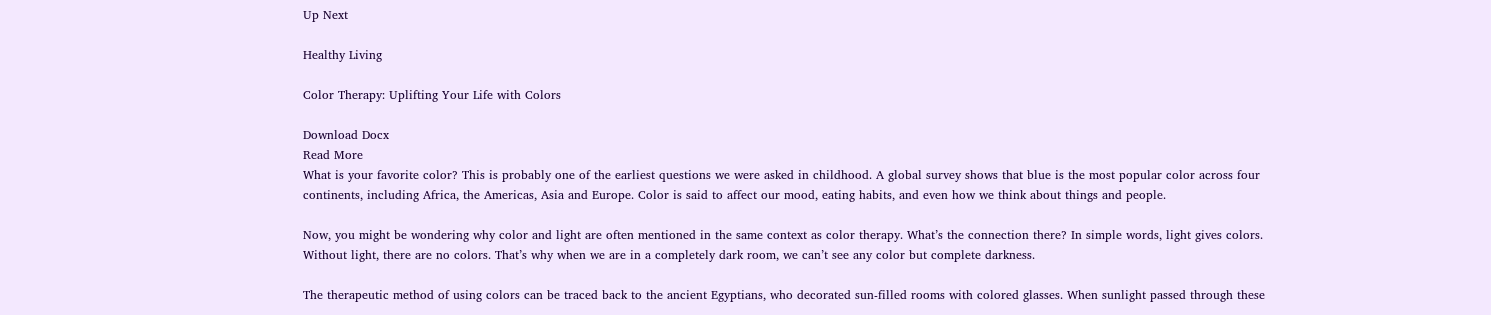Up Next

Healthy Living

Color Therapy: Uplifting Your Life with Colors

Download Docx
Read More
What is your favorite color? This is probably one of the earliest questions we were asked in childhood. A global survey shows that blue is the most popular color across four continents, including Africa, the Americas, Asia and Europe. Color is said to affect our mood, eating habits, and even how we think about things and people.

Now, you might be wondering why color and light are often mentioned in the same context as color therapy. What’s the connection there? In simple words, light gives colors. Without light, there are no colors. That’s why when we are in a completely dark room, we can’t see any color but complete darkness.

The therapeutic method of using colors can be traced back to the ancient Egyptians, who decorated sun-filled rooms with colored glasses. When sunlight passed through these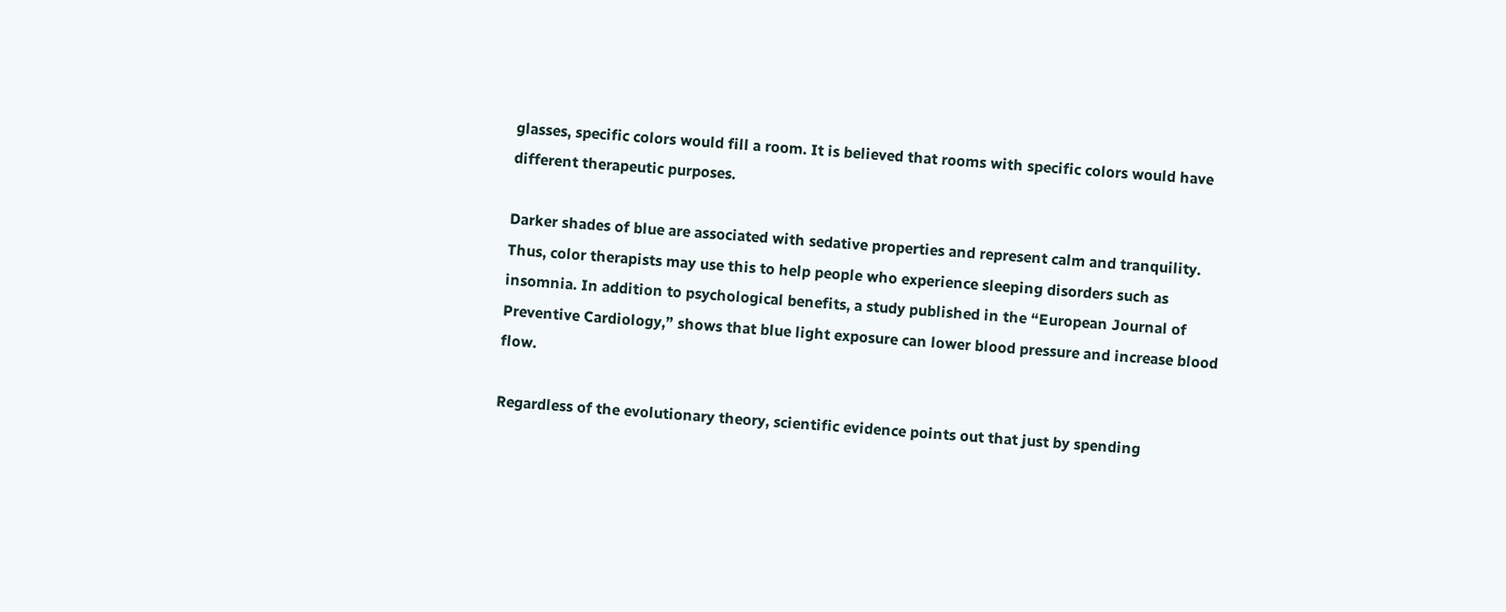glasses, specific colors would fill a room. It is believed that rooms with specific colors would have different therapeutic purposes.

Darker shades of blue are associated with sedative properties and represent calm and tranquility. Thus, color therapists may use this to help people who experience sleeping disorders such as insomnia. In addition to psychological benefits, a study published in the “European Journal of Preventive Cardiology,” shows that blue light exposure can lower blood pressure and increase blood flow.

Regardless of the evolutionary theory, scientific evidence points out that just by spending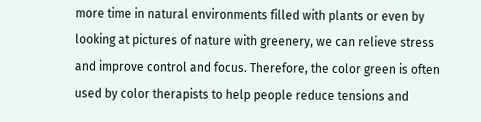more time in natural environments filled with plants or even by looking at pictures of nature with greenery, we can relieve stress and improve control and focus. Therefore, the color green is often used by color therapists to help people reduce tensions and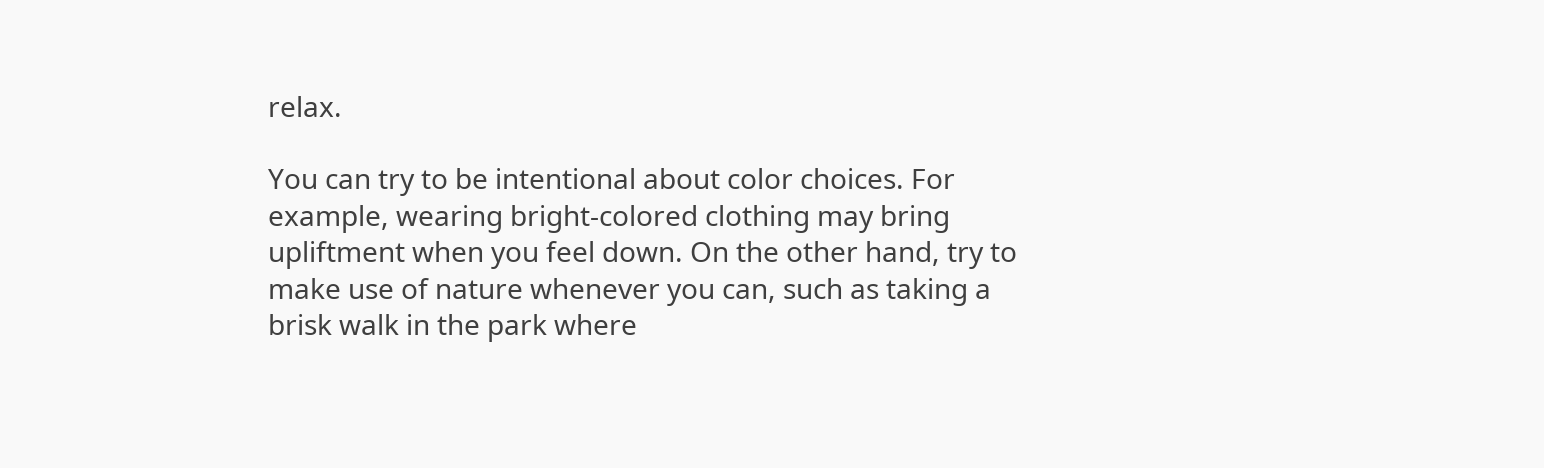relax.

You can try to be intentional about color choices. For example, wearing bright-colored clothing may bring upliftment when you feel down. On the other hand, try to make use of nature whenever you can, such as taking a brisk walk in the park where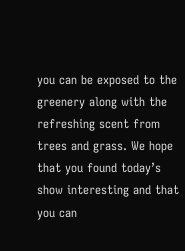you can be exposed to the greenery along with the refreshing scent from trees and grass. We hope that you found today’s show interesting and that you can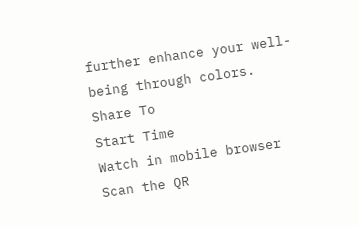further enhance your well-being through colors.
Share To
Start Time
Watch in mobile browser
Scan the QR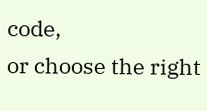code,
or choose the right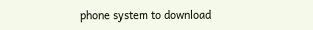phone system to download